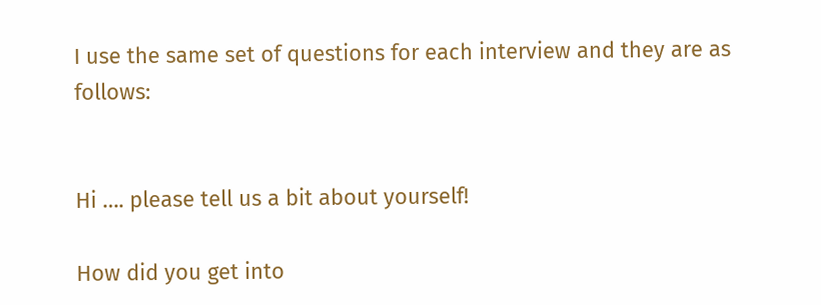I use the same set of questions for each interview and they are as follows:


Hi …. please tell us a bit about yourself!

How did you get into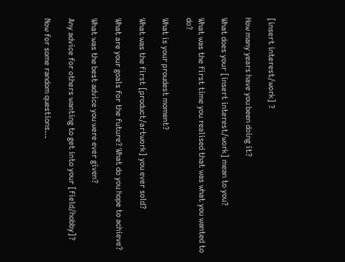[insert interest/work] ?

How many years have you been doing it?

What does your [insert interest/work] mean to you?

What was the first time you realised that was what you wanted to do?

What is your proudest moment?

What was the first [product/artwork] you ever sold?

What are your goals for the future? What do you hope to achieve?

What was the best advice you were ever given?

Any advice for others wanting to get into your [field/hobby]?

Now for some random questions…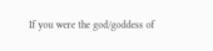If you were the god/goddess of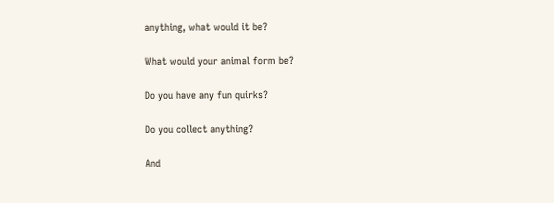anything, what would it be?

What would your animal form be?

Do you have any fun quirks?

Do you collect anything?

And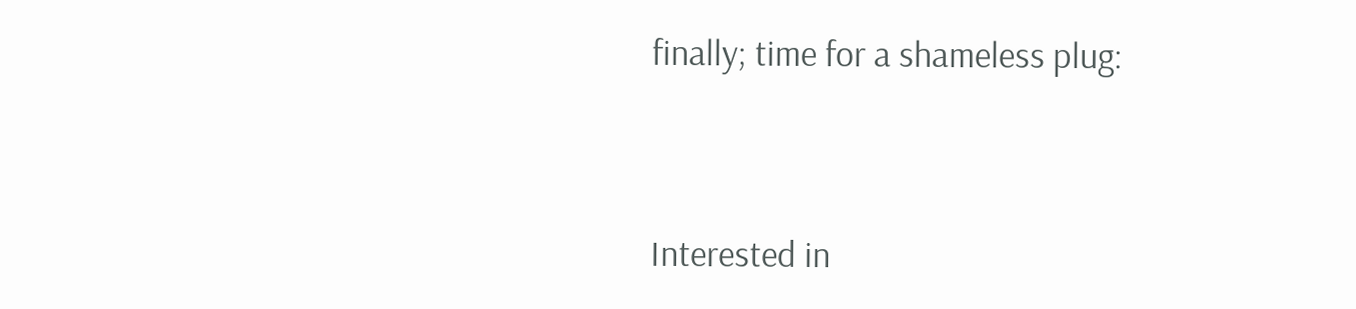finally; time for a shameless plug:



Interested in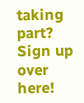taking part? Sign up over here!